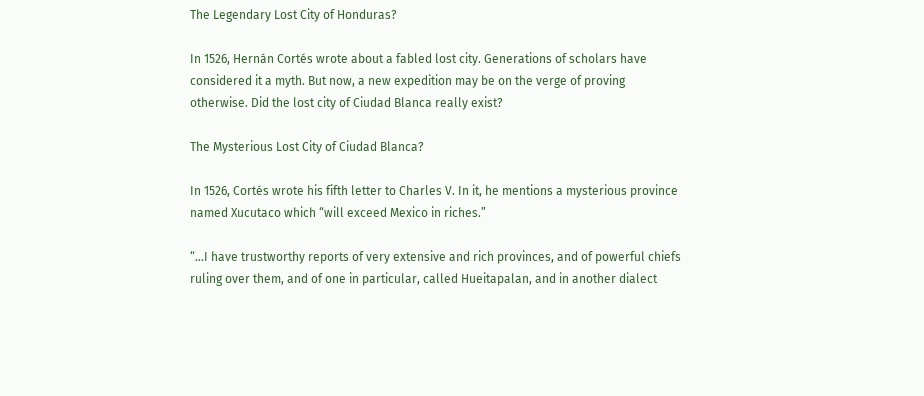The Legendary Lost City of Honduras?

In 1526, Hernán Cortés wrote about a fabled lost city. Generations of scholars have considered it a myth. But now, a new expedition may be on the verge of proving otherwise. Did the lost city of Ciudad Blanca really exist?

The Mysterious Lost City of Ciudad Blanca?

In 1526, Cortés wrote his fifth letter to Charles V. In it, he mentions a mysterious province named Xucutaco which “will exceed Mexico in riches.”

“…I have trustworthy reports of very extensive and rich provinces, and of powerful chiefs ruling over them, and of one in particular, called Hueitapalan, and in another dialect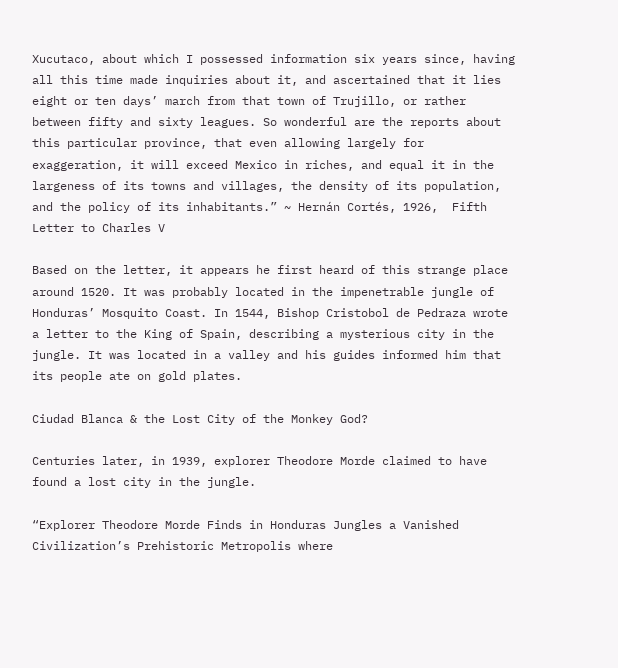Xucutaco, about which I possessed information six years since, having all this time made inquiries about it, and ascertained that it lies eight or ten days’ march from that town of Trujillo, or rather between fifty and sixty leagues. So wonderful are the reports about this particular province, that even allowing largely for exaggeration, it will exceed Mexico in riches, and equal it in the largeness of its towns and villages, the density of its population, and the policy of its inhabitants.” ~ Hernán Cortés, 1926,  Fifth Letter to Charles V

Based on the letter, it appears he first heard of this strange place around 1520. It was probably located in the impenetrable jungle of Honduras’ Mosquito Coast. In 1544, Bishop Cristobol de Pedraza wrote a letter to the King of Spain, describing a mysterious city in the jungle. It was located in a valley and his guides informed him that its people ate on gold plates.

Ciudad Blanca & the Lost City of the Monkey God?

Centuries later, in 1939, explorer Theodore Morde claimed to have found a lost city in the jungle.

“Explorer Theodore Morde Finds in Honduras Jungles a Vanished Civilization’s Prehistoric Metropolis where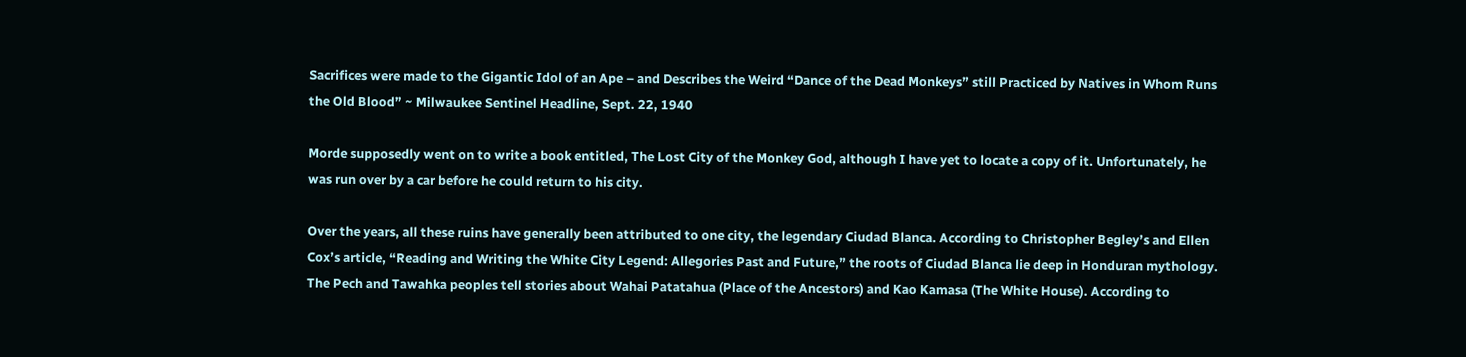Sacrifices were made to the Gigantic Idol of an Ape – and Describes the Weird “Dance of the Dead Monkeys” still Practiced by Natives in Whom Runs the Old Blood” ~ Milwaukee Sentinel Headline, Sept. 22, 1940

Morde supposedly went on to write a book entitled, The Lost City of the Monkey God, although I have yet to locate a copy of it. Unfortunately, he was run over by a car before he could return to his city.

Over the years, all these ruins have generally been attributed to one city, the legendary Ciudad Blanca. According to Christopher Begley’s and Ellen Cox’s article, “Reading and Writing the White City Legend: Allegories Past and Future,” the roots of Ciudad Blanca lie deep in Honduran mythology. The Pech and Tawahka peoples tell stories about Wahai Patatahua (Place of the Ancestors) and Kao Kamasa (The White House). According to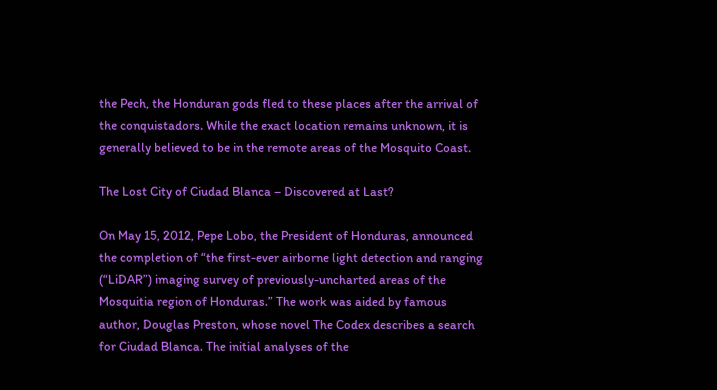the Pech, the Honduran gods fled to these places after the arrival of the conquistadors. While the exact location remains unknown, it is generally believed to be in the remote areas of the Mosquito Coast.

The Lost City of Ciudad Blanca – Discovered at Last?

On May 15, 2012, Pepe Lobo, the President of Honduras, announced the completion of “the first-ever airborne light detection and ranging (“LiDAR”) imaging survey of previously-uncharted areas of the Mosquitia region of Honduras.” The work was aided by famous author, Douglas Preston, whose novel The Codex describes a search for Ciudad Blanca. The initial analyses of the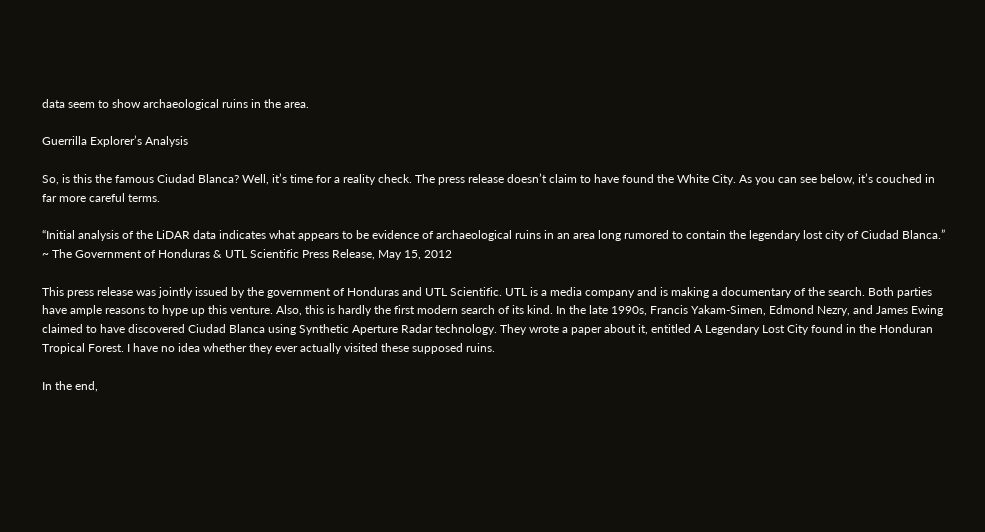data seem to show archaeological ruins in the area.

Guerrilla Explorer’s Analysis

So, is this the famous Ciudad Blanca? Well, it’s time for a reality check. The press release doesn’t claim to have found the White City. As you can see below, it’s couched in far more careful terms.

“Initial analysis of the LiDAR data indicates what appears to be evidence of archaeological ruins in an area long rumored to contain the legendary lost city of Ciudad Blanca.” ~ The Government of Honduras & UTL Scientific Press Release, May 15, 2012

This press release was jointly issued by the government of Honduras and UTL Scientific. UTL is a media company and is making a documentary of the search. Both parties have ample reasons to hype up this venture. Also, this is hardly the first modern search of its kind. In the late 1990s, Francis Yakam-Simen, Edmond Nezry, and James Ewing claimed to have discovered Ciudad Blanca using Synthetic Aperture Radar technology. They wrote a paper about it, entitled A Legendary Lost City found in the Honduran Tropical Forest. I have no idea whether they ever actually visited these supposed ruins.

In the end,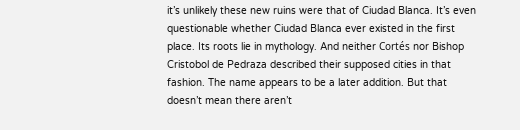it’s unlikely these new ruins were that of Ciudad Blanca. It’s even questionable whether Ciudad Blanca ever existed in the first place. Its roots lie in mythology. And neither Cortés nor Bishop Cristobol de Pedraza described their supposed cities in that fashion. The name appears to be a later addition. But that doesn’t mean there aren’t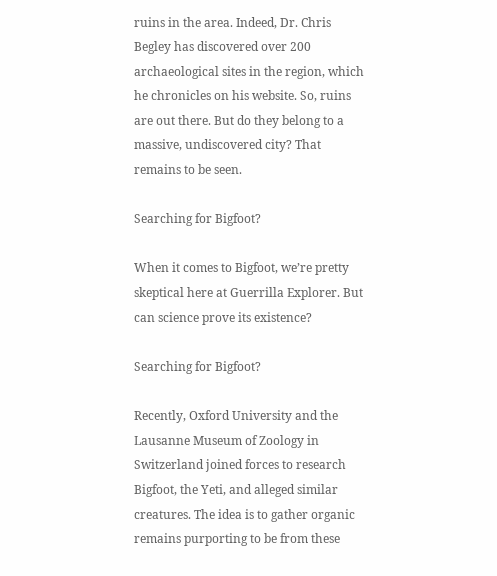ruins in the area. Indeed, Dr. Chris Begley has discovered over 200 archaeological sites in the region, which he chronicles on his website. So, ruins are out there. But do they belong to a massive, undiscovered city? That remains to be seen.

Searching for Bigfoot?

When it comes to Bigfoot, we’re pretty skeptical here at Guerrilla Explorer. But can science prove its existence?

Searching for Bigfoot?

Recently, Oxford University and the Lausanne Museum of Zoology in Switzerland joined forces to research Bigfoot, the Yeti, and alleged similar creatures. The idea is to gather organic remains purporting to be from these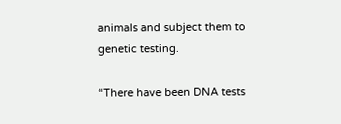animals and subject them to genetic testing.

“There have been DNA tests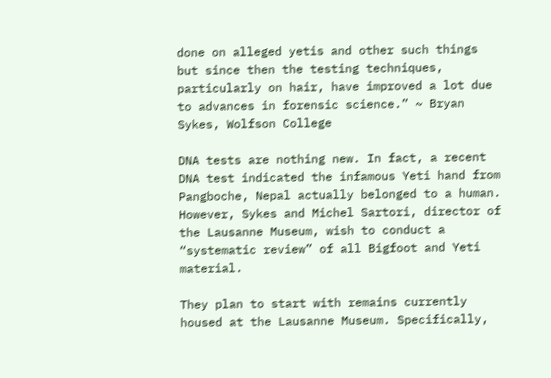done on alleged yetis and other such things but since then the testing techniques, particularly on hair, have improved a lot due to advances in forensic science.” ~ Bryan Sykes, Wolfson College

DNA tests are nothing new. In fact, a recent DNA test indicated the infamous Yeti hand from Pangboche, Nepal actually belonged to a human. However, Sykes and Michel Sartori, director of the Lausanne Museum, wish to conduct a “systematic review” of all Bigfoot and Yeti material.

They plan to start with remains currently housed at the Lausanne Museum. Specifically,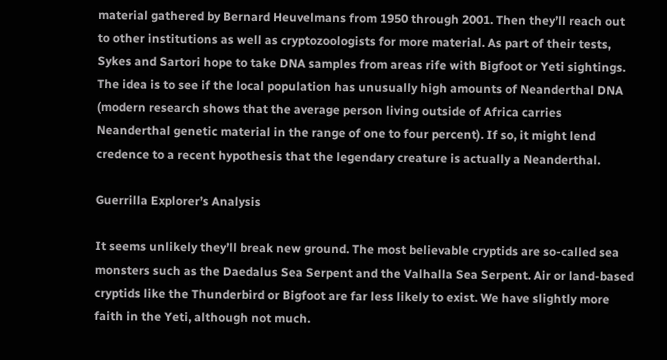material gathered by Bernard Heuvelmans from 1950 through 2001. Then they’ll reach out to other institutions as well as cryptozoologists for more material. As part of their tests, Sykes and Sartori hope to take DNA samples from areas rife with Bigfoot or Yeti sightings. The idea is to see if the local population has unusually high amounts of Neanderthal DNA (modern research shows that the average person living outside of Africa carries Neanderthal genetic material in the range of one to four percent). If so, it might lend credence to a recent hypothesis that the legendary creature is actually a Neanderthal.

Guerrilla Explorer’s Analysis

It seems unlikely they’ll break new ground. The most believable cryptids are so-called sea monsters such as the Daedalus Sea Serpent and the Valhalla Sea Serpent. Air or land-based cryptids like the Thunderbird or Bigfoot are far less likely to exist. We have slightly more faith in the Yeti, although not much.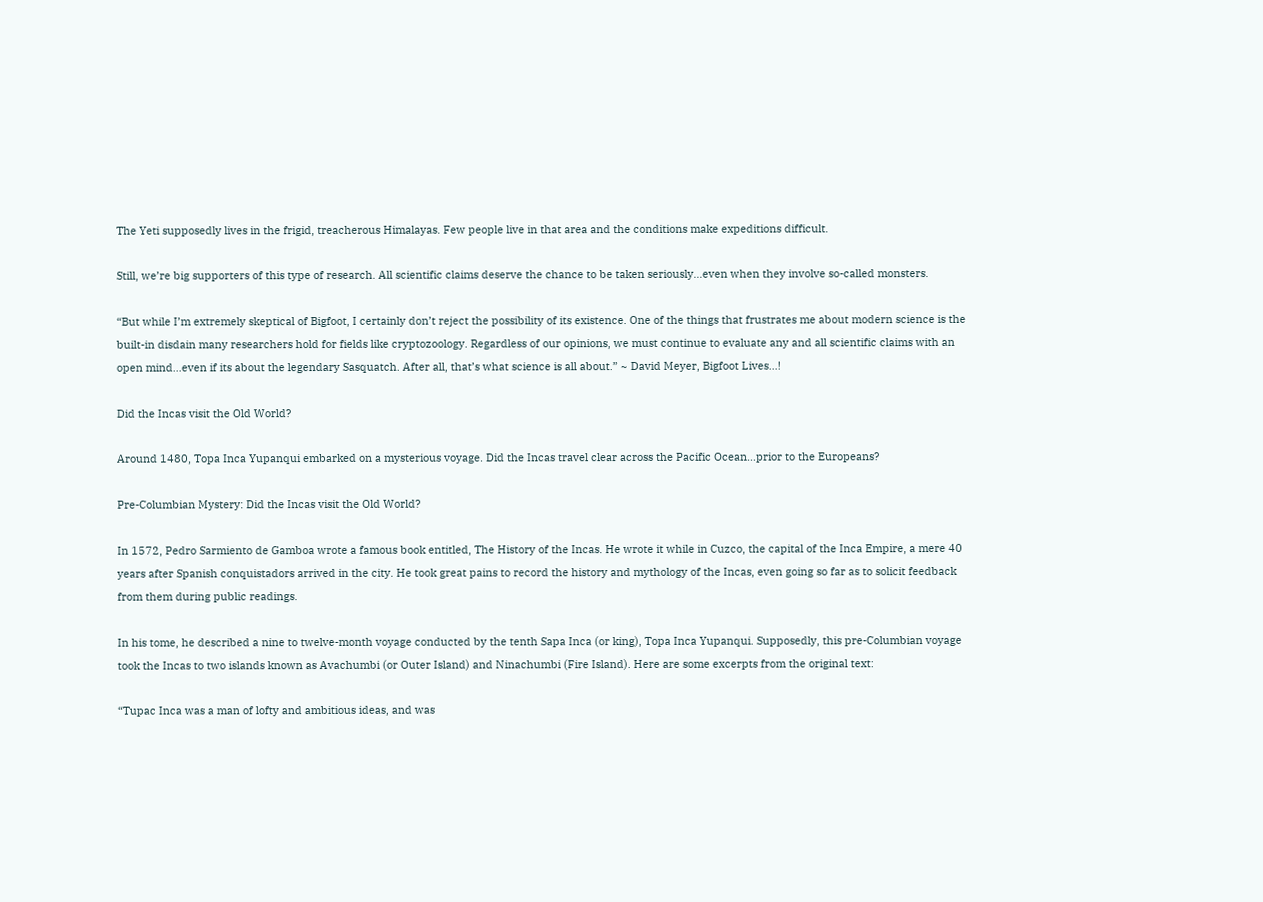The Yeti supposedly lives in the frigid, treacherous Himalayas. Few people live in that area and the conditions make expeditions difficult.

Still, we’re big supporters of this type of research. All scientific claims deserve the chance to be taken seriously…even when they involve so-called monsters.

“But while I’m extremely skeptical of Bigfoot, I certainly don’t reject the possibility of its existence. One of the things that frustrates me about modern science is the built-in disdain many researchers hold for fields like cryptozoology. Regardless of our opinions, we must continue to evaluate any and all scientific claims with an open mind…even if its about the legendary Sasquatch. After all, that’s what science is all about.” ~ David Meyer, Bigfoot Lives…!

Did the Incas visit the Old World?

Around 1480, Topa Inca Yupanqui embarked on a mysterious voyage. Did the Incas travel clear across the Pacific Ocean…prior to the Europeans?

Pre-Columbian Mystery: Did the Incas visit the Old World?

In 1572, Pedro Sarmiento de Gamboa wrote a famous book entitled, The History of the Incas. He wrote it while in Cuzco, the capital of the Inca Empire, a mere 40 years after Spanish conquistadors arrived in the city. He took great pains to record the history and mythology of the Incas, even going so far as to solicit feedback from them during public readings.

In his tome, he described a nine to twelve-month voyage conducted by the tenth Sapa Inca (or king), Topa Inca Yupanqui. Supposedly, this pre-Columbian voyage took the Incas to two islands known as Avachumbi (or Outer Island) and Ninachumbi (Fire Island). Here are some excerpts from the original text:

“Tupac Inca was a man of lofty and ambitious ideas, and was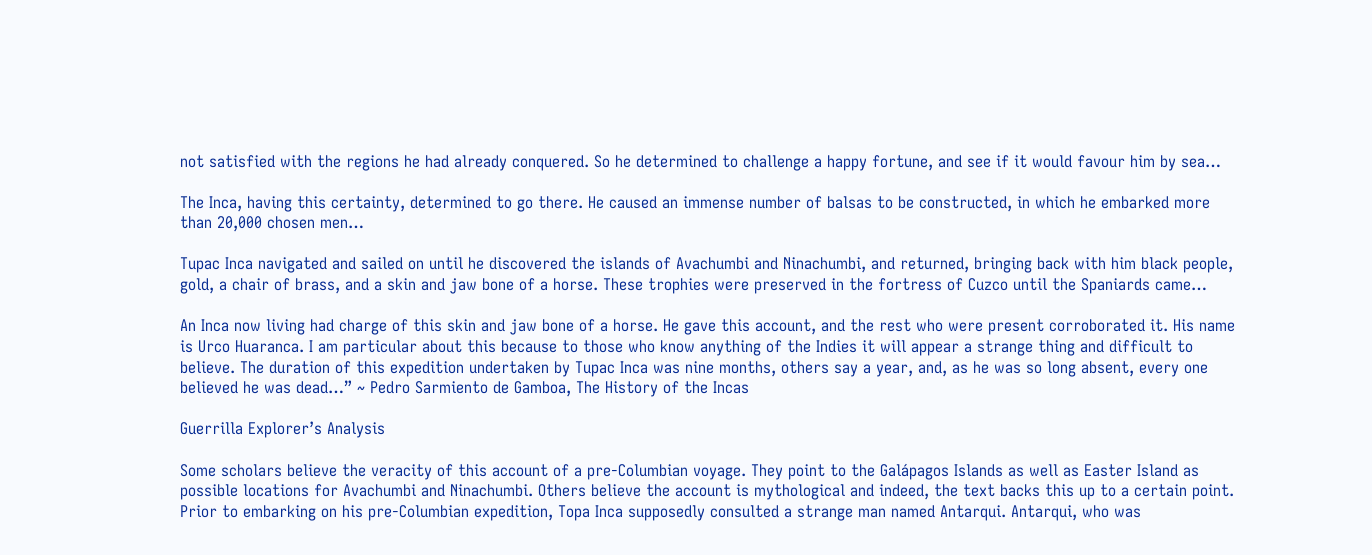not satisfied with the regions he had already conquered. So he determined to challenge a happy fortune, and see if it would favour him by sea…

The Inca, having this certainty, determined to go there. He caused an immense number of balsas to be constructed, in which he embarked more than 20,000 chosen men…

Tupac Inca navigated and sailed on until he discovered the islands of Avachumbi and Ninachumbi, and returned, bringing back with him black people, gold, a chair of brass, and a skin and jaw bone of a horse. These trophies were preserved in the fortress of Cuzco until the Spaniards came…

An Inca now living had charge of this skin and jaw bone of a horse. He gave this account, and the rest who were present corroborated it. His name is Urco Huaranca. I am particular about this because to those who know anything of the Indies it will appear a strange thing and difficult to believe. The duration of this expedition undertaken by Tupac Inca was nine months, others say a year, and, as he was so long absent, every one believed he was dead…” ~ Pedro Sarmiento de Gamboa, The History of the Incas

Guerrilla Explorer’s Analysis

Some scholars believe the veracity of this account of a pre-Columbian voyage. They point to the Galápagos Islands as well as Easter Island as possible locations for Avachumbi and Ninachumbi. Others believe the account is mythological and indeed, the text backs this up to a certain point. Prior to embarking on his pre-Columbian expedition, Topa Inca supposedly consulted a strange man named Antarqui. Antarqui, who was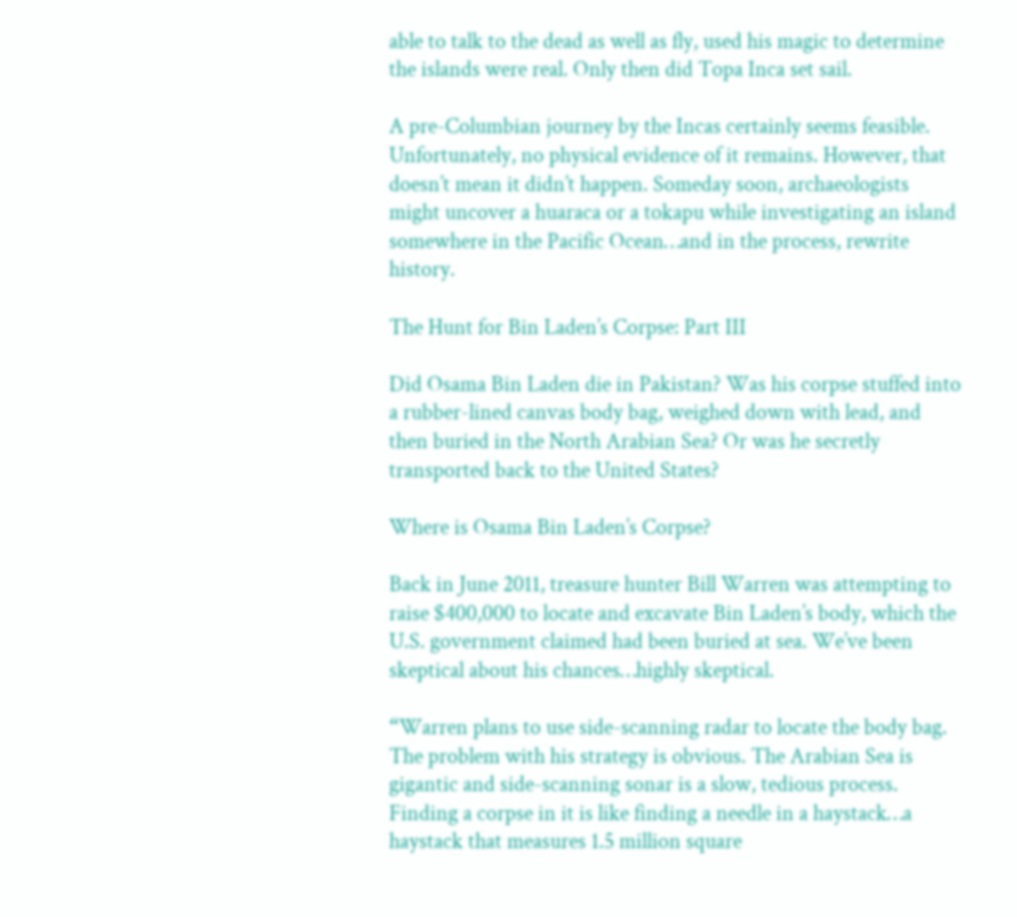able to talk to the dead as well as fly, used his magic to determine the islands were real. Only then did Topa Inca set sail.

A pre-Columbian journey by the Incas certainly seems feasible. Unfortunately, no physical evidence of it remains. However, that doesn’t mean it didn’t happen. Someday soon, archaeologists might uncover a huaraca or a tokapu while investigating an island somewhere in the Pacific Ocean…and in the process, rewrite history.

The Hunt for Bin Laden’s Corpse: Part III

Did Osama Bin Laden die in Pakistan? Was his corpse stuffed into a rubber-lined canvas body bag, weighed down with lead, and then buried in the North Arabian Sea? Or was he secretly transported back to the United States?

Where is Osama Bin Laden’s Corpse?

Back in June 2011, treasure hunter Bill Warren was attempting to raise $400,000 to locate and excavate Bin Laden’s body, which the U.S. government claimed had been buried at sea. We’ve been skeptical about his chances…highly skeptical.

“Warren plans to use side-scanning radar to locate the body bag. The problem with his strategy is obvious. The Arabian Sea is gigantic and side-scanning sonar is a slow, tedious process. Finding a corpse in it is like finding a needle in a haystack…a haystack that measures 1.5 million square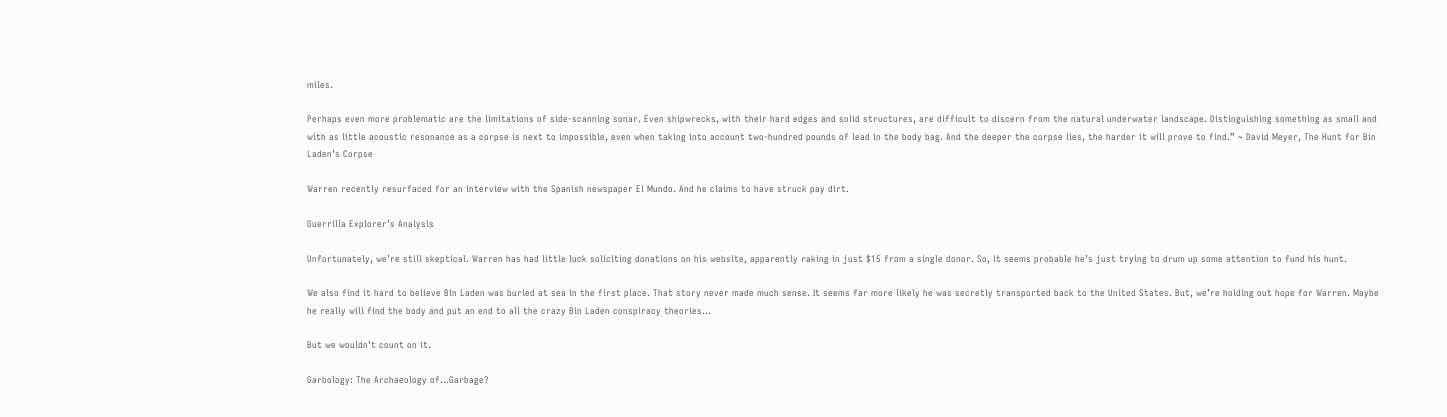miles.

Perhaps even more problematic are the limitations of side-scanning sonar. Even shipwrecks, with their hard edges and solid structures, are difficult to discern from the natural underwater landscape. Distinguishing something as small and with as little acoustic resonance as a corpse is next to impossible, even when taking into account two-hundred pounds of lead in the body bag. And the deeper the corpse lies, the harder it will prove to find.” ~ David Meyer, The Hunt for Bin Laden’s Corpse

Warren recently resurfaced for an interview with the Spanish newspaper El Mundo. And he claims to have struck pay dirt.

Guerrilla Explorer’s Analysis

Unfortunately, we’re still skeptical. Warren has had little luck soliciting donations on his website, apparently raking in just $15 from a single donor. So, it seems probable he’s just trying to drum up some attention to fund his hunt.

We also find it hard to believe Bin Laden was buried at sea in the first place. That story never made much sense. It seems far more likely he was secretly transported back to the United States. But, we’re holding out hope for Warren. Maybe he really will find the body and put an end to all the crazy Bin Laden conspiracy theories…

But we wouldn’t count on it.

Garbology: The Archaeology of…Garbage?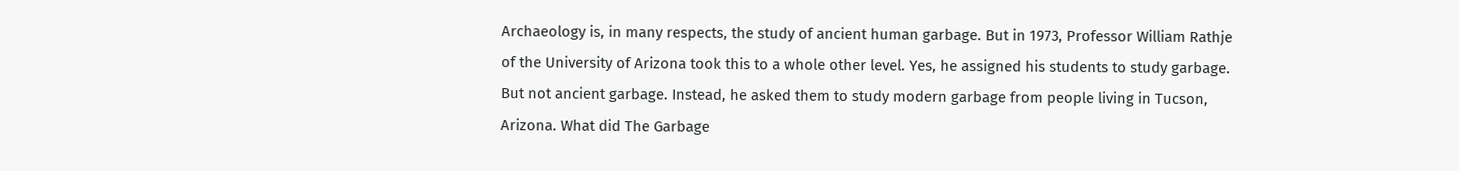Archaeology is, in many respects, the study of ancient human garbage. But in 1973, Professor William Rathje of the University of Arizona took this to a whole other level. Yes, he assigned his students to study garbage. But not ancient garbage. Instead, he asked them to study modern garbage from people living in Tucson, Arizona. What did The Garbage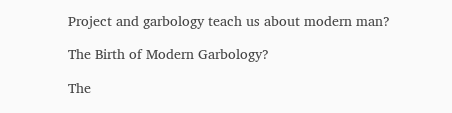Project and garbology teach us about modern man?

The Birth of Modern Garbology?

The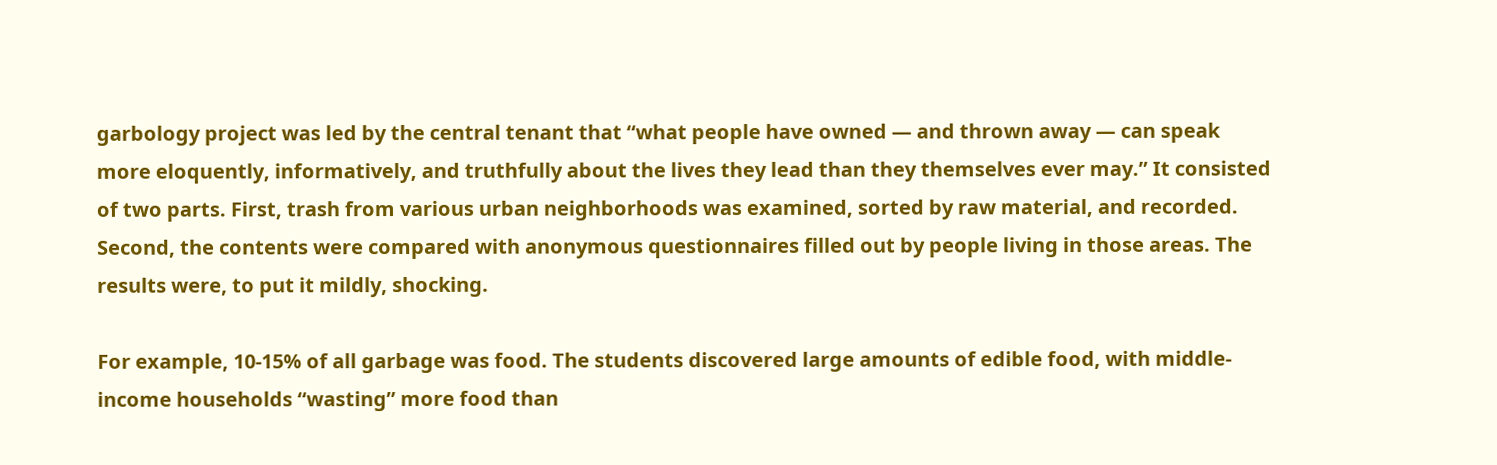garbology project was led by the central tenant that “what people have owned — and thrown away — can speak more eloquently, informatively, and truthfully about the lives they lead than they themselves ever may.” It consisted of two parts. First, trash from various urban neighborhoods was examined, sorted by raw material, and recorded. Second, the contents were compared with anonymous questionnaires filled out by people living in those areas. The results were, to put it mildly, shocking.

For example, 10-15% of all garbage was food. The students discovered large amounts of edible food, with middle-income households “wasting” more food than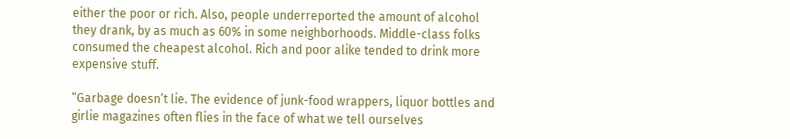either the poor or rich. Also, people underreported the amount of alcohol they drank, by as much as 60% in some neighborhoods. Middle-class folks consumed the cheapest alcohol. Rich and poor alike tended to drink more expensive stuff.

“Garbage doesn’t lie. The evidence of junk-food wrappers, liquor bottles and girlie magazines often flies in the face of what we tell ourselves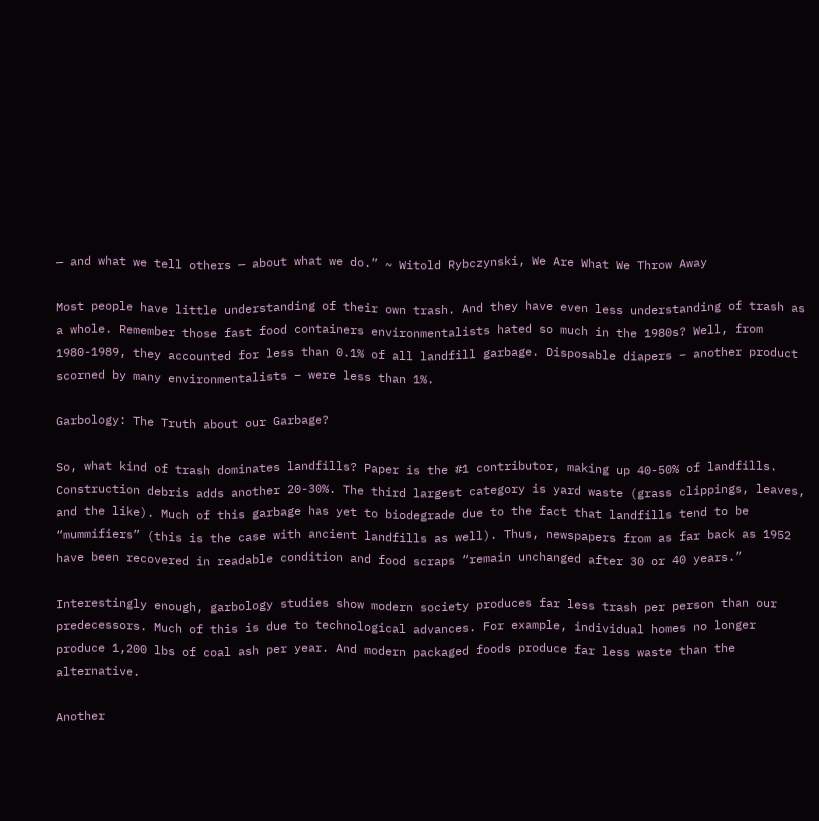— and what we tell others — about what we do.” ~ Witold Rybczynski, We Are What We Throw Away

Most people have little understanding of their own trash. And they have even less understanding of trash as a whole. Remember those fast food containers environmentalists hated so much in the 1980s? Well, from 1980-1989, they accounted for less than 0.1% of all landfill garbage. Disposable diapers – another product scorned by many environmentalists – were less than 1%.

Garbology: The Truth about our Garbage?

So, what kind of trash dominates landfills? Paper is the #1 contributor, making up 40-50% of landfills. Construction debris adds another 20-30%. The third largest category is yard waste (grass clippings, leaves, and the like). Much of this garbage has yet to biodegrade due to the fact that landfills tend to be “mummifiers” (this is the case with ancient landfills as well). Thus, newspapers from as far back as 1952 have been recovered in readable condition and food scraps “remain unchanged after 30 or 40 years.”

Interestingly enough, garbology studies show modern society produces far less trash per person than our predecessors. Much of this is due to technological advances. For example, individual homes no longer produce 1,200 lbs of coal ash per year. And modern packaged foods produce far less waste than the alternative.

Another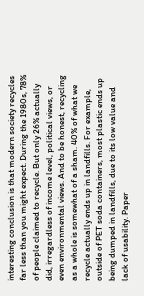interesting conclusion is that modern society recycles far less than you might expect. During the 1980s, 78% of people claimed to recycle. But only 26% actually did, irregardless of income level, political views, or even environmental views. And to be honest, recycling as a whole is somewhat of a sham. 40% of what we recycle actually ends up in landfills. For example, outside of PET soda containers, most plastic ends up being dumped in landfills, due to its low value and lack of usability. Paper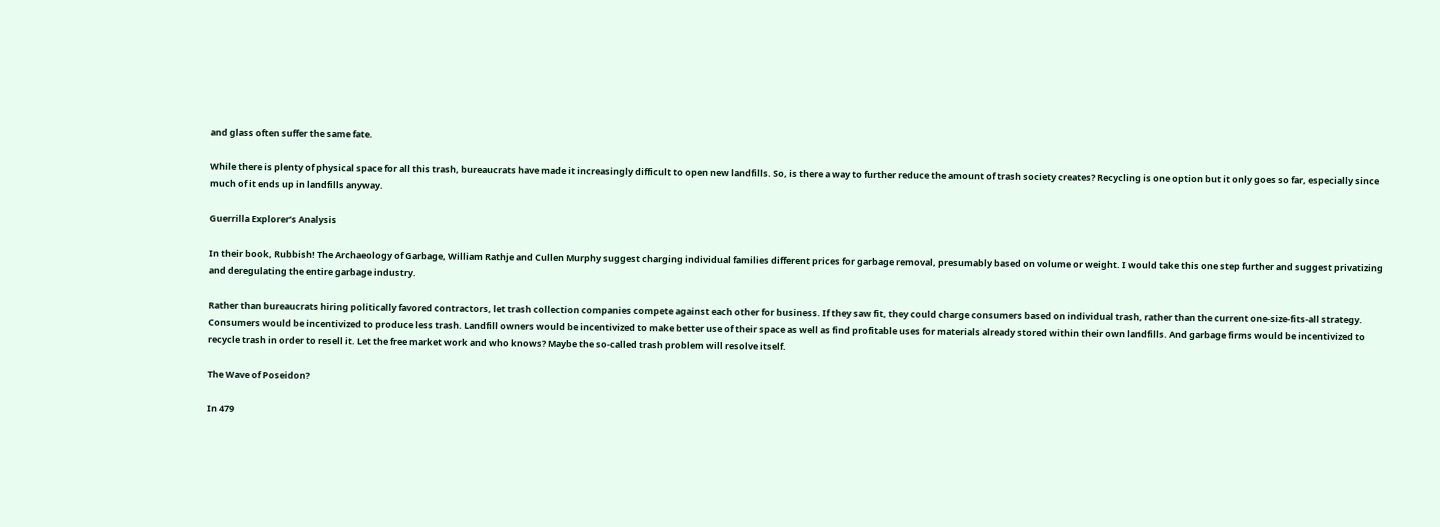and glass often suffer the same fate.

While there is plenty of physical space for all this trash, bureaucrats have made it increasingly difficult to open new landfills. So, is there a way to further reduce the amount of trash society creates? Recycling is one option but it only goes so far, especially since much of it ends up in landfills anyway.

Guerrilla Explorer’s Analysis

In their book, Rubbish! The Archaeology of Garbage, William Rathje and Cullen Murphy suggest charging individual families different prices for garbage removal, presumably based on volume or weight. I would take this one step further and suggest privatizing and deregulating the entire garbage industry.

Rather than bureaucrats hiring politically favored contractors, let trash collection companies compete against each other for business. If they saw fit, they could charge consumers based on individual trash, rather than the current one-size-fits-all strategy. Consumers would be incentivized to produce less trash. Landfill owners would be incentivized to make better use of their space as well as find profitable uses for materials already stored within their own landfills. And garbage firms would be incentivized to recycle trash in order to resell it. Let the free market work and who knows? Maybe the so-called trash problem will resolve itself.

The Wave of Poseidon?

In 479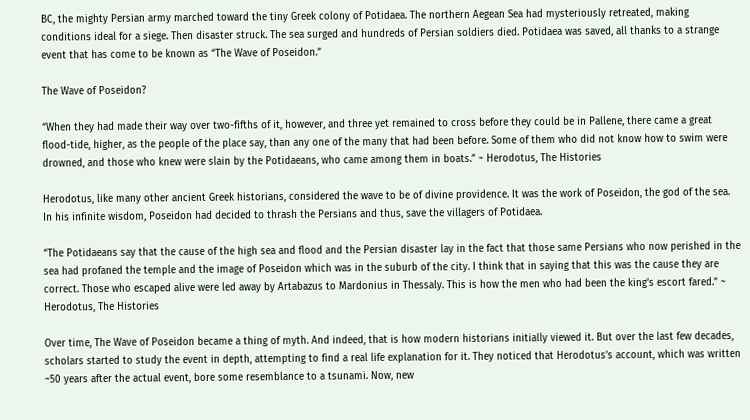BC, the mighty Persian army marched toward the tiny Greek colony of Potidaea. The northern Aegean Sea had mysteriously retreated, making conditions ideal for a siege. Then disaster struck. The sea surged and hundreds of Persian soldiers died. Potidaea was saved, all thanks to a strange event that has come to be known as “The Wave of Poseidon.”

The Wave of Poseidon?

“When they had made their way over two-fifths of it, however, and three yet remained to cross before they could be in Pallene, there came a great flood-tide, higher, as the people of the place say, than any one of the many that had been before. Some of them who did not know how to swim were drowned, and those who knew were slain by the Potidaeans, who came among them in boats.” ~ Herodotus, The Histories

Herodotus, like many other ancient Greek historians, considered the wave to be of divine providence. It was the work of Poseidon, the god of the sea. In his infinite wisdom, Poseidon had decided to thrash the Persians and thus, save the villagers of Potidaea.

“The Potidaeans say that the cause of the high sea and flood and the Persian disaster lay in the fact that those same Persians who now perished in the sea had profaned the temple and the image of Poseidon which was in the suburb of the city. I think that in saying that this was the cause they are correct. Those who escaped alive were led away by Artabazus to Mardonius in Thessaly. This is how the men who had been the king’s escort fared.” ~ Herodotus, The Histories

Over time, The Wave of Poseidon became a thing of myth. And indeed, that is how modern historians initially viewed it. But over the last few decades, scholars started to study the event in depth, attempting to find a real life explanation for it. They noticed that Herodotus’s account, which was written ~50 years after the actual event, bore some resemblance to a tsunami. Now, new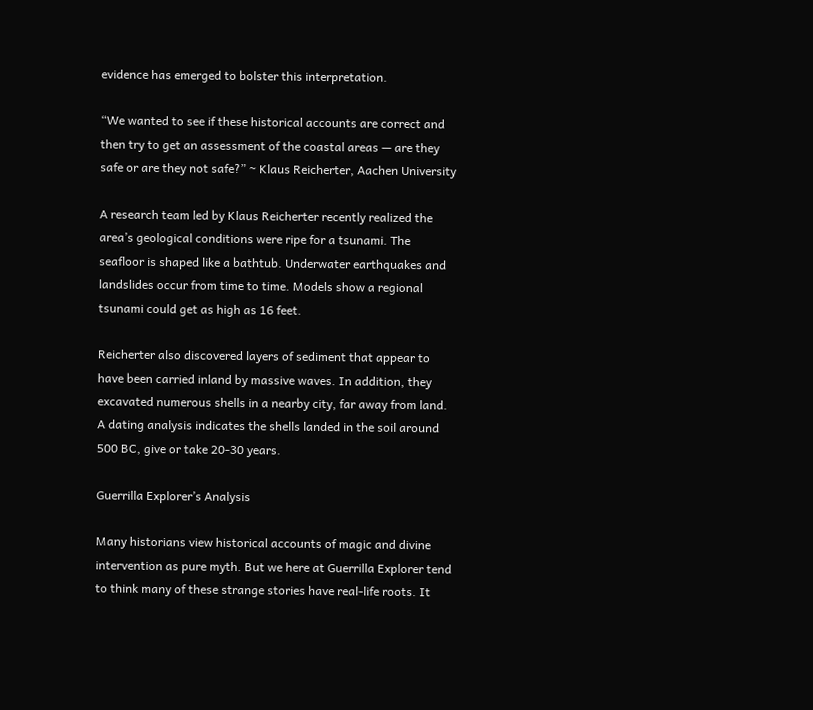evidence has emerged to bolster this interpretation.

“We wanted to see if these historical accounts are correct and then try to get an assessment of the coastal areas — are they safe or are they not safe?” ~ Klaus Reicherter, Aachen University

A research team led by Klaus Reicherter recently realized the area’s geological conditions were ripe for a tsunami. The seafloor is shaped like a bathtub. Underwater earthquakes and landslides occur from time to time. Models show a regional tsunami could get as high as 16 feet.

Reicherter also discovered layers of sediment that appear to have been carried inland by massive waves. In addition, they excavated numerous shells in a nearby city, far away from land. A dating analysis indicates the shells landed in the soil around 500 BC, give or take 20-30 years.

Guerrilla Explorer’s Analysis

Many historians view historical accounts of magic and divine intervention as pure myth. But we here at Guerrilla Explorer tend to think many of these strange stories have real-life roots. It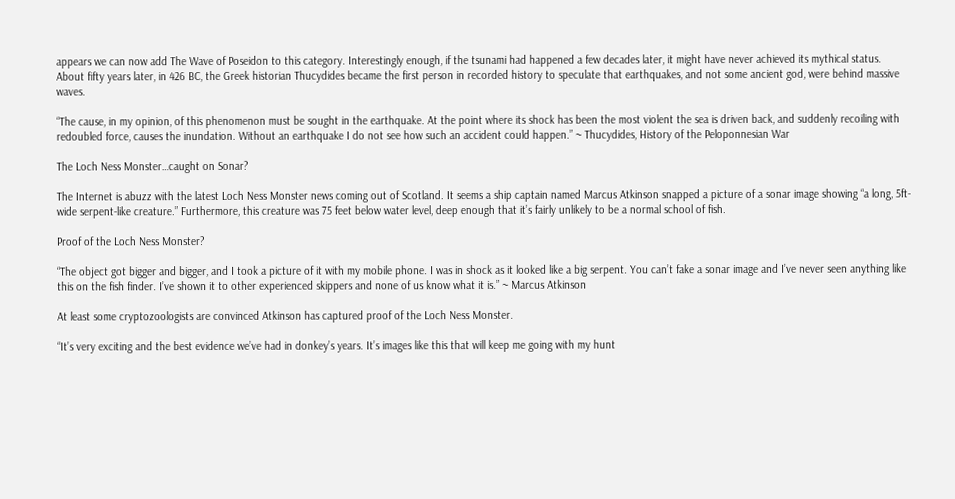appears we can now add The Wave of Poseidon to this category. Interestingly enough, if the tsunami had happened a few decades later, it might have never achieved its mythical status. About fifty years later, in 426 BC, the Greek historian Thucydides became the first person in recorded history to speculate that earthquakes, and not some ancient god, were behind massive waves.

“The cause, in my opinion, of this phenomenon must be sought in the earthquake. At the point where its shock has been the most violent the sea is driven back, and suddenly recoiling with redoubled force, causes the inundation. Without an earthquake I do not see how such an accident could happen.” ~ Thucydides, History of the Peloponnesian War

The Loch Ness Monster…caught on Sonar?

The Internet is abuzz with the latest Loch Ness Monster news coming out of Scotland. It seems a ship captain named Marcus Atkinson snapped a picture of a sonar image showing “a long, 5ft-wide serpent-like creature.” Furthermore, this creature was 75 feet below water level, deep enough that it’s fairly unlikely to be a normal school of fish.

Proof of the Loch Ness Monster?

“The object got bigger and bigger, and I took a picture of it with my mobile phone. I was in shock as it looked like a big serpent. You can’t fake a sonar image and I’ve never seen anything like this on the fish finder. I’ve shown it to other experienced skippers and none of us know what it is.” ~ Marcus Atkinson

At least some cryptozoologists are convinced Atkinson has captured proof of the Loch Ness Monster.

“It’s very exciting and the best evidence we’ve had in donkey’s years. It’s images like this that will keep me going with my hunt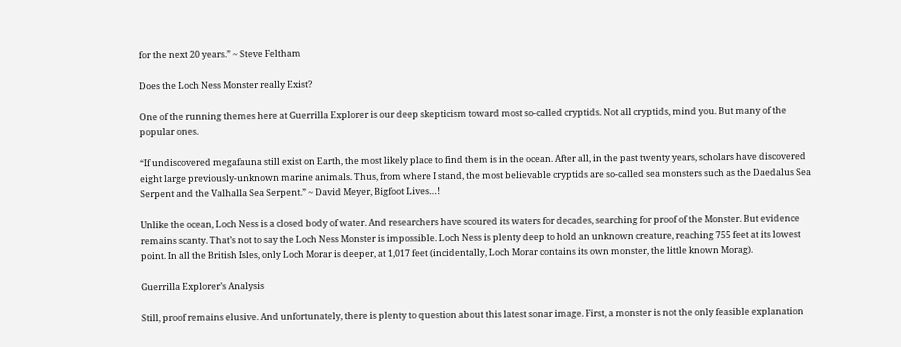for the next 20 years.” ~ Steve Feltham

Does the Loch Ness Monster really Exist?

One of the running themes here at Guerrilla Explorer is our deep skepticism toward most so-called cryptids. Not all cryptids, mind you. But many of the popular ones.

“If undiscovered megafauna still exist on Earth, the most likely place to find them is in the ocean. After all, in the past twenty years, scholars have discovered eight large previously-unknown marine animals. Thus, from where I stand, the most believable cryptids are so-called sea monsters such as the Daedalus Sea Serpent and the Valhalla Sea Serpent.” ~ David Meyer, Bigfoot Lives…!

Unlike the ocean, Loch Ness is a closed body of water. And researchers have scoured its waters for decades, searching for proof of the Monster. But evidence remains scanty. That’s not to say the Loch Ness Monster is impossible. Loch Ness is plenty deep to hold an unknown creature, reaching 755 feet at its lowest point. In all the British Isles, only Loch Morar is deeper, at 1,017 feet (incidentally, Loch Morar contains its own monster, the little known Morag).

Guerrilla Explorer’s Analysis

Still, proof remains elusive. And unfortunately, there is plenty to question about this latest sonar image. First, a monster is not the only feasible explanation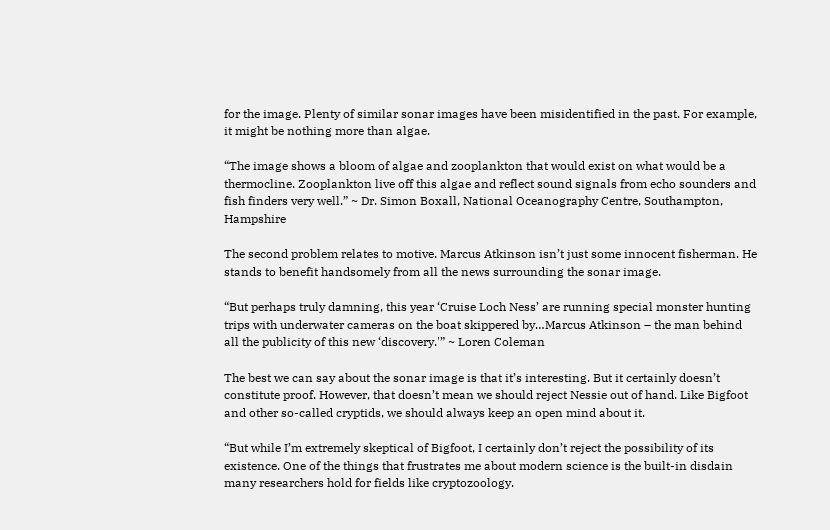for the image. Plenty of similar sonar images have been misidentified in the past. For example, it might be nothing more than algae.

“The image shows a bloom of algae and zooplankton that would exist on what would be a thermocline. Zooplankton live off this algae and reflect sound signals from echo sounders and fish finders very well.” ~ Dr. Simon Boxall, National Oceanography Centre, Southampton, Hampshire

The second problem relates to motive. Marcus Atkinson isn’t just some innocent fisherman. He stands to benefit handsomely from all the news surrounding the sonar image.

“But perhaps truly damning, this year ‘Cruise Loch Ness’ are running special monster hunting trips with underwater cameras on the boat skippered by…Marcus Atkinson – the man behind all the publicity of this new ‘discovery.'” ~ Loren Coleman

The best we can say about the sonar image is that it’s interesting. But it certainly doesn’t constitute proof. However, that doesn’t mean we should reject Nessie out of hand. Like Bigfoot and other so-called cryptids, we should always keep an open mind about it.

“But while I’m extremely skeptical of Bigfoot, I certainly don’t reject the possibility of its existence. One of the things that frustrates me about modern science is the built-in disdain many researchers hold for fields like cryptozoology.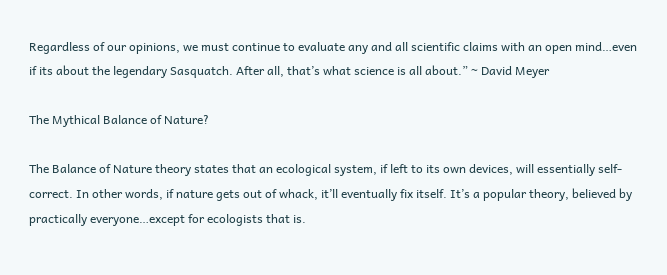Regardless of our opinions, we must continue to evaluate any and all scientific claims with an open mind…even if its about the legendary Sasquatch. After all, that’s what science is all about.” ~ David Meyer

The Mythical Balance of Nature?

The Balance of Nature theory states that an ecological system, if left to its own devices, will essentially self-correct. In other words, if nature gets out of whack, it’ll eventually fix itself. It’s a popular theory, believed by practically everyone…except for ecologists that is.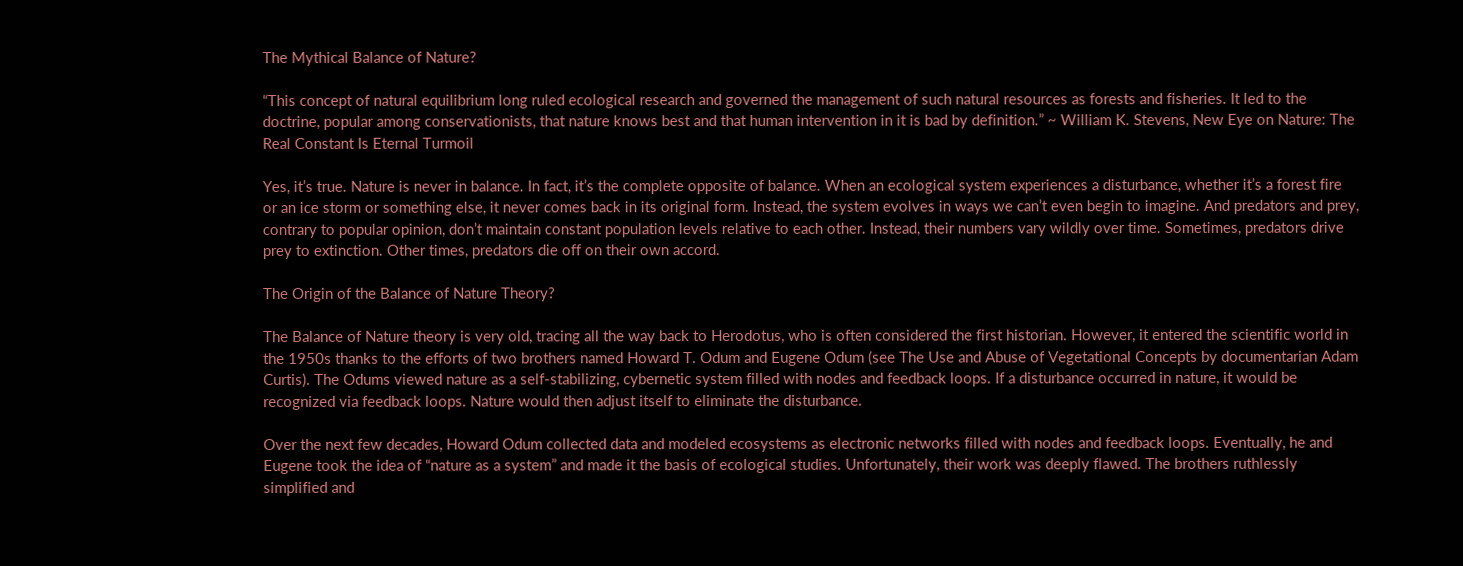The Mythical Balance of Nature?

“This concept of natural equilibrium long ruled ecological research and governed the management of such natural resources as forests and fisheries. It led to the doctrine, popular among conservationists, that nature knows best and that human intervention in it is bad by definition.” ~ William K. Stevens, New Eye on Nature: The Real Constant Is Eternal Turmoil

Yes, it’s true. Nature is never in balance. In fact, it’s the complete opposite of balance. When an ecological system experiences a disturbance, whether it’s a forest fire or an ice storm or something else, it never comes back in its original form. Instead, the system evolves in ways we can’t even begin to imagine. And predators and prey, contrary to popular opinion, don’t maintain constant population levels relative to each other. Instead, their numbers vary wildly over time. Sometimes, predators drive prey to extinction. Other times, predators die off on their own accord.

The Origin of the Balance of Nature Theory?

The Balance of Nature theory is very old, tracing all the way back to Herodotus, who is often considered the first historian. However, it entered the scientific world in the 1950s thanks to the efforts of two brothers named Howard T. Odum and Eugene Odum (see The Use and Abuse of Vegetational Concepts by documentarian Adam Curtis). The Odums viewed nature as a self-stabilizing, cybernetic system filled with nodes and feedback loops. If a disturbance occurred in nature, it would be recognized via feedback loops. Nature would then adjust itself to eliminate the disturbance.

Over the next few decades, Howard Odum collected data and modeled ecosystems as electronic networks filled with nodes and feedback loops. Eventually, he and Eugene took the idea of “nature as a system” and made it the basis of ecological studies. Unfortunately, their work was deeply flawed. The brothers ruthlessly simplified and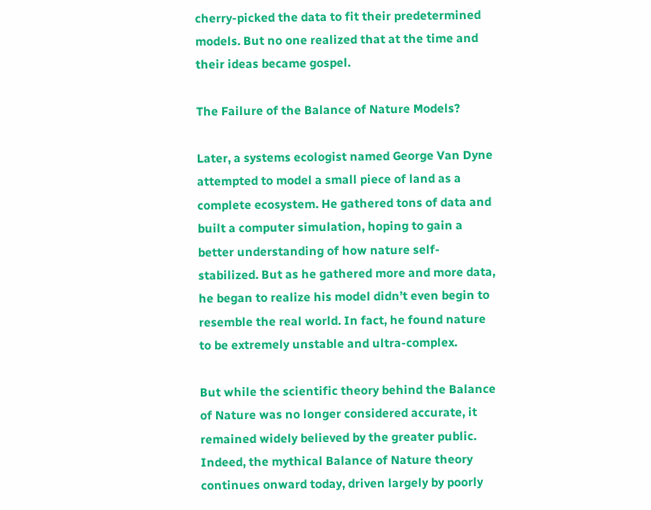cherry-picked the data to fit their predetermined models. But no one realized that at the time and their ideas became gospel.

The Failure of the Balance of Nature Models?

Later, a systems ecologist named George Van Dyne attempted to model a small piece of land as a complete ecosystem. He gathered tons of data and built a computer simulation, hoping to gain a better understanding of how nature self-stabilized. But as he gathered more and more data, he began to realize his model didn’t even begin to resemble the real world. In fact, he found nature to be extremely unstable and ultra-complex.

But while the scientific theory behind the Balance of Nature was no longer considered accurate, it remained widely believed by the greater public. Indeed, the mythical Balance of Nature theory continues onward today, driven largely by poorly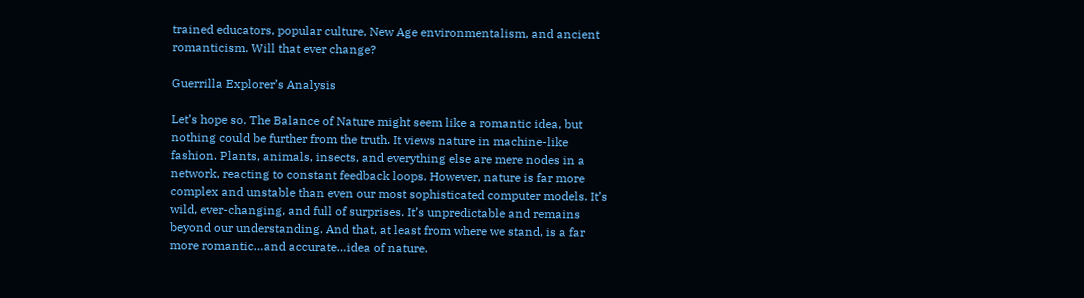trained educators, popular culture, New Age environmentalism, and ancient romanticism. Will that ever change?

Guerrilla Explorer’s Analysis

Let’s hope so. The Balance of Nature might seem like a romantic idea, but nothing could be further from the truth. It views nature in machine-like fashion. Plants, animals, insects, and everything else are mere nodes in a network, reacting to constant feedback loops. However, nature is far more complex and unstable than even our most sophisticated computer models. It’s wild, ever-changing, and full of surprises. It’s unpredictable and remains beyond our understanding. And that, at least from where we stand, is a far more romantic…and accurate…idea of nature.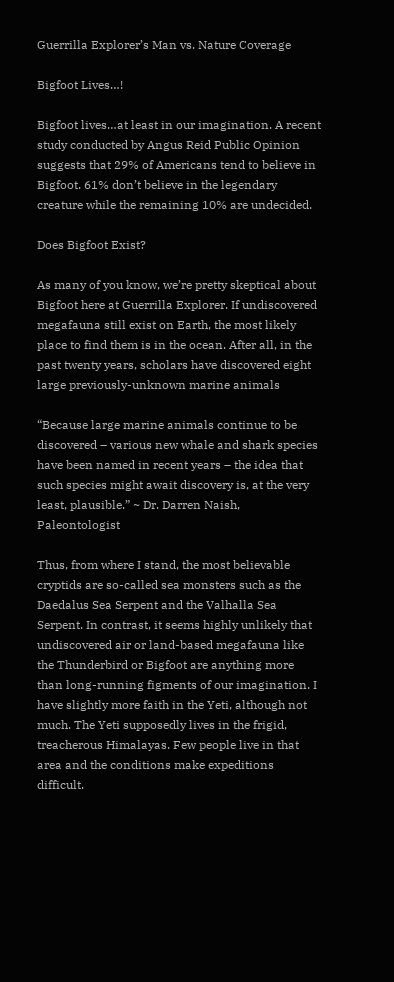Guerrilla Explorer’s Man vs. Nature Coverage

Bigfoot Lives…!

Bigfoot lives…at least in our imagination. A recent study conducted by Angus Reid Public Opinion suggests that 29% of Americans tend to believe in Bigfoot. 61% don’t believe in the legendary creature while the remaining 10% are undecided.

Does Bigfoot Exist?

As many of you know, we’re pretty skeptical about Bigfoot here at Guerrilla Explorer. If undiscovered megafauna still exist on Earth, the most likely place to find them is in the ocean. After all, in the past twenty years, scholars have discovered eight large previously-unknown marine animals

“Because large marine animals continue to be discovered – various new whale and shark species have been named in recent years – the idea that such species might await discovery is, at the very least, plausible.” ~ Dr. Darren Naish, Paleontologist

Thus, from where I stand, the most believable cryptids are so-called sea monsters such as the Daedalus Sea Serpent and the Valhalla Sea Serpent. In contrast, it seems highly unlikely that undiscovered air or land-based megafauna like the Thunderbird or Bigfoot are anything more than long-running figments of our imagination. I have slightly more faith in the Yeti, although not much. The Yeti supposedly lives in the frigid, treacherous Himalayas. Few people live in that area and the conditions make expeditions difficult.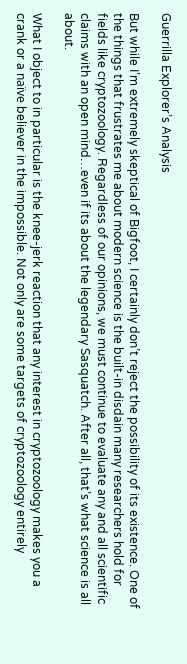Guerrilla Explorer’s Analysis

But while I’m extremely skeptical of Bigfoot, I certainly don’t reject the possibility of its existence. One of the things that frustrates me about modern science is the built-in disdain many researchers hold for fields like cryptozoology. Regardless of our opinions, we must continue to evaluate any and all scientific claims with an open mind…even if its about the legendary Sasquatch. After all, that’s what science is all about.

What I object to in particular is the knee-jerk reaction that any interest in cryptozoology makes you a crank or a naïve believer in the impossible. Not only are some targets of cryptozoology entirely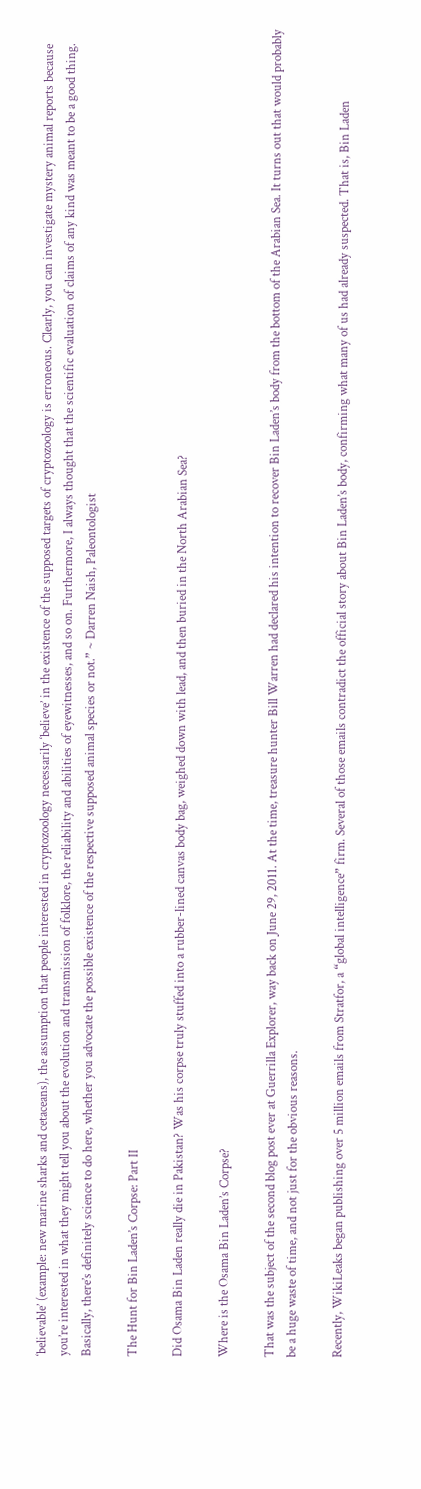‘believable’ (example: new marine sharks and cetaceans), the assumption that people interested in cryptozoology necessarily ‘believe’ in the existence of the supposed targets of cryptozoology is erroneous. Clearly, you can investigate mystery animal reports because you’re interested in what they might tell you about the evolution and transmission of folklore, the reliability and abilities of eyewitnesses, and so on. Furthermore, I always thought that the scientific evaluation of claims of any kind was meant to be a good thing. Basically, there’s definitely science to do here, whether you advocate the possible existence of the respective supposed animal species or not.” ~ Darren Naish, Paleontologist

The Hunt for Bin Laden’s Corpse: Part II

Did Osama Bin Laden really die in Pakistan? Was his corpse truly stuffed into a rubber-lined canvas body bag, weighed down with lead, and then buried in the North Arabian Sea?

Where is the Osama Bin Laden’s Corpse?

That was the subject of the second blog post ever at Guerrilla Explorer, way back on June 29, 2011. At the time, treasure hunter Bill Warren had declared his intention to recover Bin Laden’s body from the bottom of the Arabian Sea. It turns out that would probably be a huge waste of time, and not just for the obvious reasons.

Recently, WikiLeaks began publishing over 5 million emails from Stratfor, a “global intelligence” firm. Several of those emails contradict the official story about Bin Laden’s body, confirming what many of us had already suspected. That is, Bin Laden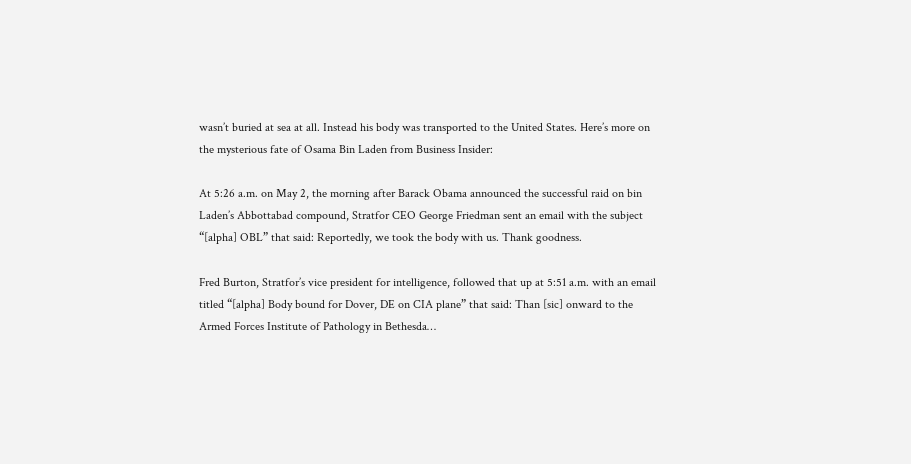wasn’t buried at sea at all. Instead his body was transported to the United States. Here’s more on the mysterious fate of Osama Bin Laden from Business Insider:

At 5:26 a.m. on May 2, the morning after Barack Obama announced the successful raid on bin Laden’s Abbottabad compound, Stratfor CEO George Friedman sent an email with the subject “[alpha] OBL” that said: Reportedly, we took the body with us. Thank goodness.

Fred Burton, Stratfor’s vice president for intelligence, followed that up at 5:51 a.m. with an email titled “[alpha] Body bound for Dover, DE on CIA plane” that said: Than [sic] onward to the Armed Forces Institute of Pathology in Bethesda…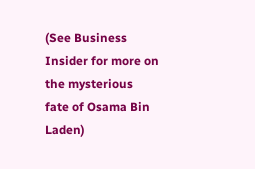(See Business Insider for more on the mysterious fate of Osama Bin Laden)